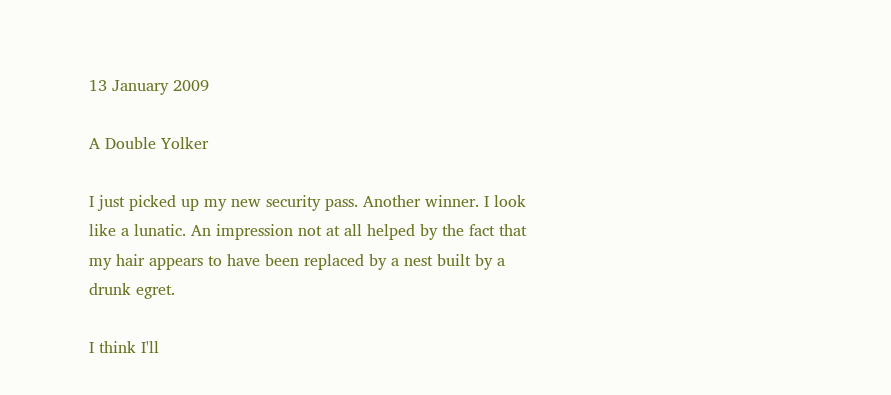13 January 2009

A Double Yolker

I just picked up my new security pass. Another winner. I look like a lunatic. An impression not at all helped by the fact that my hair appears to have been replaced by a nest built by a drunk egret.

I think I'll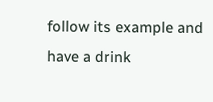follow its example and have a drink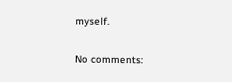myself.

No comments: